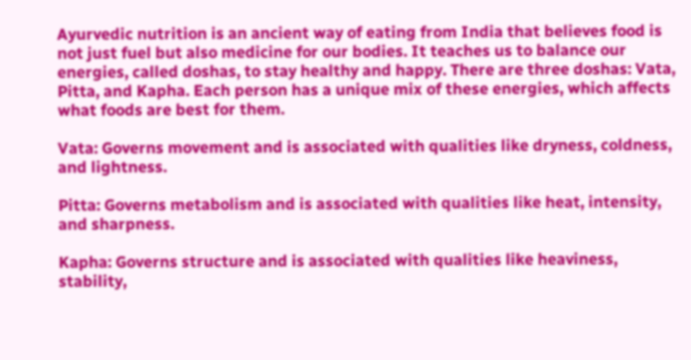Ayurvedic nutrition is an ancient way of eating from India that believes food is not just fuel but also medicine for our bodies. It teaches us to balance our energies, called doshas, to stay healthy and happy. There are three doshas: Vata, Pitta, and Kapha. Each person has a unique mix of these energies, which affects what foods are best for them.

Vata: Governs movement and is associated with qualities like dryness, coldness, and lightness.

Pitta: Governs metabolism and is associated with qualities like heat, intensity, and sharpness.

Kapha: Governs structure and is associated with qualities like heaviness, stability,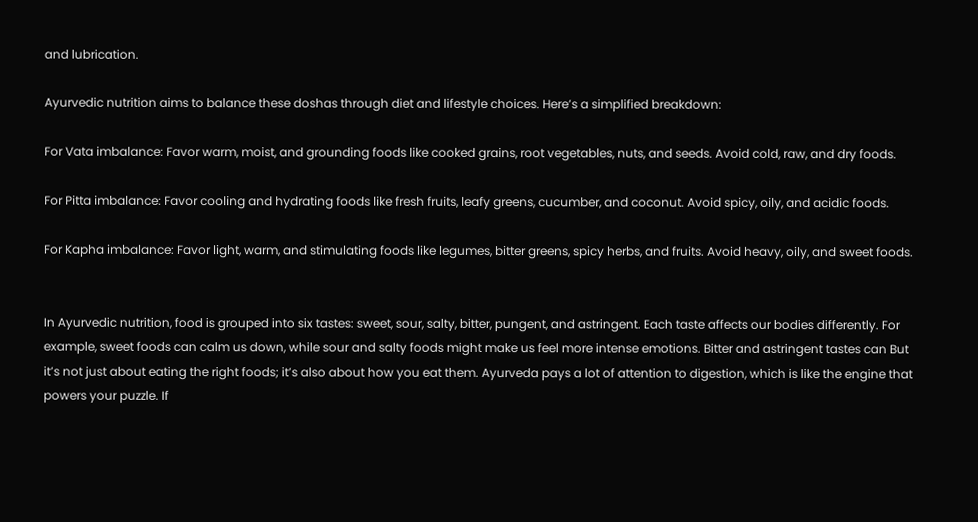and lubrication.

Ayurvedic nutrition aims to balance these doshas through diet and lifestyle choices. Here’s a simplified breakdown:

For Vata imbalance: Favor warm, moist, and grounding foods like cooked grains, root vegetables, nuts, and seeds. Avoid cold, raw, and dry foods.

For Pitta imbalance: Favor cooling and hydrating foods like fresh fruits, leafy greens, cucumber, and coconut. Avoid spicy, oily, and acidic foods.

For Kapha imbalance: Favor light, warm, and stimulating foods like legumes, bitter greens, spicy herbs, and fruits. Avoid heavy, oily, and sweet foods.


In Ayurvedic nutrition, food is grouped into six tastes: sweet, sour, salty, bitter, pungent, and astringent. Each taste affects our bodies differently. For example, sweet foods can calm us down, while sour and salty foods might make us feel more intense emotions. Bitter and astringent tastes can But it’s not just about eating the right foods; it’s also about how you eat them. Ayurveda pays a lot of attention to digestion, which is like the engine that powers your puzzle. If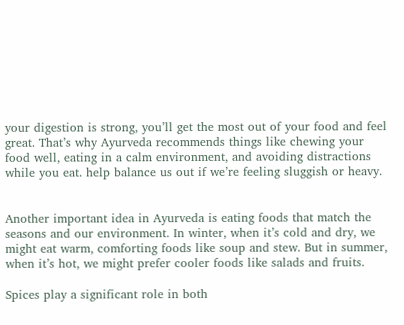your digestion is strong, you’ll get the most out of your food and feel great. That’s why Ayurveda recommends things like chewing your food well, eating in a calm environment, and avoiding distractions while you eat. help balance us out if we’re feeling sluggish or heavy.


Another important idea in Ayurveda is eating foods that match the seasons and our environment. In winter, when it’s cold and dry, we might eat warm, comforting foods like soup and stew. But in summer, when it’s hot, we might prefer cooler foods like salads and fruits.

Spices play a significant role in both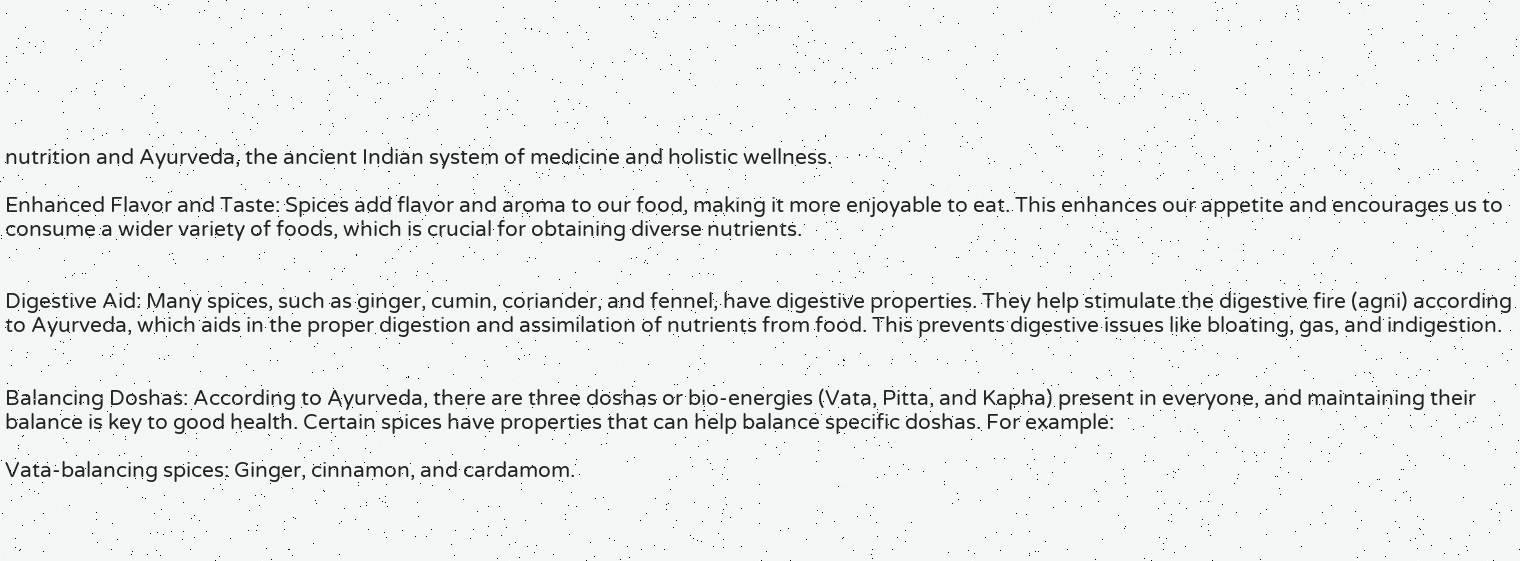nutrition and Ayurveda, the ancient Indian system of medicine and holistic wellness.

Enhanced Flavor and Taste: Spices add flavor and aroma to our food, making it more enjoyable to eat. This enhances our appetite and encourages us to consume a wider variety of foods, which is crucial for obtaining diverse nutrients.


Digestive Aid: Many spices, such as ginger, cumin, coriander, and fennel, have digestive properties. They help stimulate the digestive fire (agni) according to Ayurveda, which aids in the proper digestion and assimilation of nutrients from food. This prevents digestive issues like bloating, gas, and indigestion.


Balancing Doshas: According to Ayurveda, there are three doshas or bio-energies (Vata, Pitta, and Kapha) present in everyone, and maintaining their balance is key to good health. Certain spices have properties that can help balance specific doshas. For example:

Vata-balancing spices: Ginger, cinnamon, and cardamom.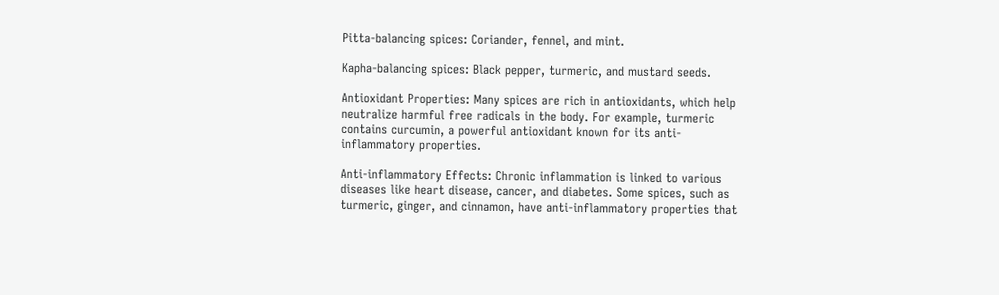Pitta-balancing spices: Coriander, fennel, and mint.

Kapha-balancing spices: Black pepper, turmeric, and mustard seeds.

Antioxidant Properties: Many spices are rich in antioxidants, which help neutralize harmful free radicals in the body. For example, turmeric contains curcumin, a powerful antioxidant known for its anti-inflammatory properties.

Anti-inflammatory Effects: Chronic inflammation is linked to various diseases like heart disease, cancer, and diabetes. Some spices, such as turmeric, ginger, and cinnamon, have anti-inflammatory properties that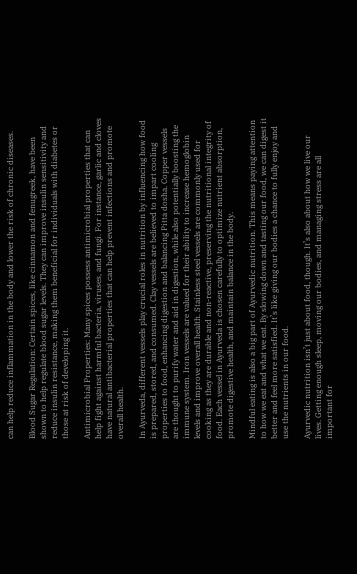can help reduce inflammation in the body and lower the risk of chronic diseases.

Blood Sugar Regulation: Certain spices, like cinnamon and fenugreek, have been shown to help regulate blood sugar levels. They can improve insulin sensitivity and reduce insulin resistance, making them beneficial for individuals with diabetes or those at risk of developing it.

Antimicrobial Properties: Many spices possess antimicrobial properties that can help fight against harmful bacteria, viruses, and fungi. For instance, garlic and cloves have natural antibacterial properties that can help prevent infections and promote overall health.

In Ayurveda, different vessels play crucial roles in nutrition by influencing how food is prepared, stored, and consumed. Clay vessels are believed to impart cooling properties to food, enhancing digestion and balancing Pitta dosha. Copper vessels are thought to purify water and aid in digestion, while also potentially boosting the immune system. Iron vessels are valued for their ability to increase hemoglobin levels and improve overall health. Stainless steel vessels are commonly used for cooking as they are durable and non-reactive, preserving the nutritional integrity of food. Each vessel in Ayurveda is chosen carefully to optimize nutrient absorption, promote digestive health, and maintain balance in the body.

Mindful eating is also a big part of Ayurvedic nutrition. This means paying attention to how we eat and what we eat. By slowing down and tasting our food, we can digest it better and feel more satisfied. It’s like giving our bodies a chance to fully enjoy and use the nutrients in our food.

Ayurvedic nutrition isn’t just about food, though. It’s also about how we live our lives. Getting enough sleep, moving our bodies, and managing stress are all important for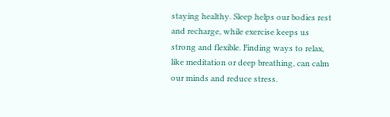staying healthy. Sleep helps our bodies rest and recharge, while exercise keeps us strong and flexible. Finding ways to relax, like meditation or deep breathing, can calm our minds and reduce stress.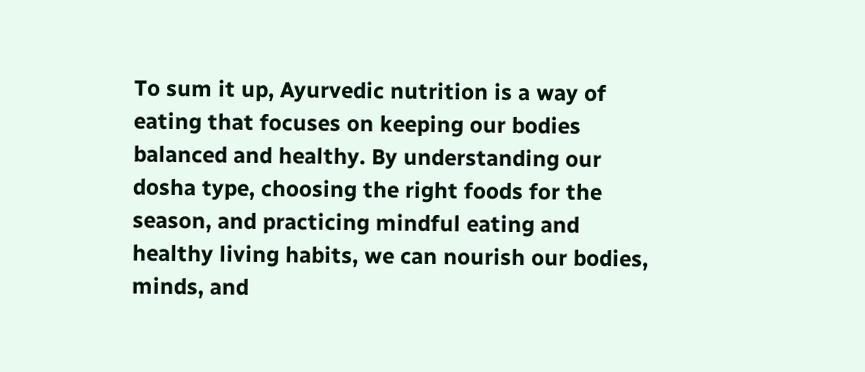To sum it up, Ayurvedic nutrition is a way of eating that focuses on keeping our bodies balanced and healthy. By understanding our dosha type, choosing the right foods for the season, and practicing mindful eating and healthy living habits, we can nourish our bodies, minds, and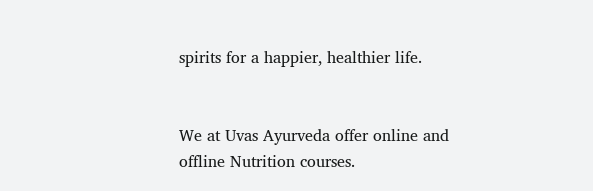spirits for a happier, healthier life.


We at Uvas Ayurveda offer online and offline Nutrition courses.